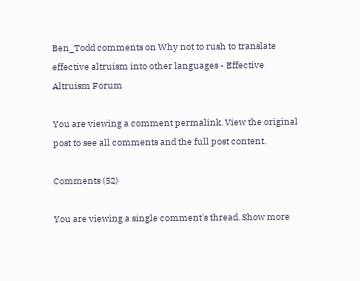Ben_Todd comments on Why not to rush to translate effective altruism into other languages - Effective Altruism Forum

You are viewing a comment permalink. View the original post to see all comments and the full post content.

Comments (52)

You are viewing a single comment's thread. Show more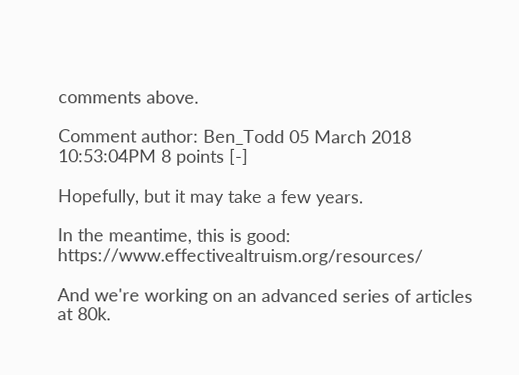comments above.

Comment author: Ben_Todd 05 March 2018 10:53:04PM 8 points [-]

Hopefully, but it may take a few years.

In the meantime, this is good: https://www.effectivealtruism.org/resources/

And we're working on an advanced series of articles at 80k.